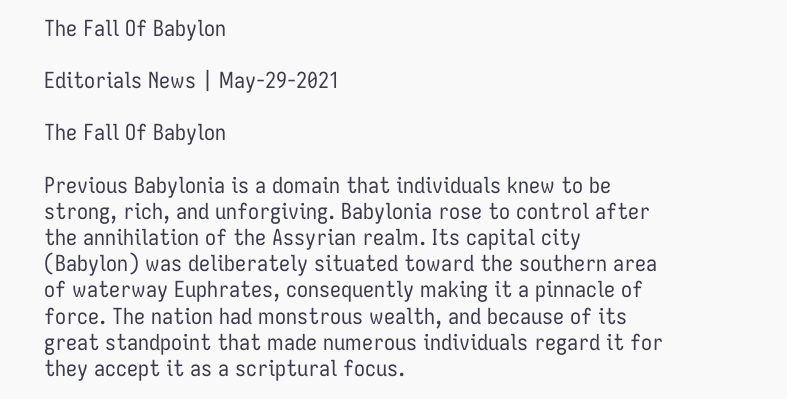The Fall Of Babylon

Editorials News | May-29-2021

The Fall Of Babylon

Previous Babylonia is a domain that individuals knew to be strong, rich, and unforgiving. Babylonia rose to control after the annihilation of the Assyrian realm. Its capital city (Babylon) was deliberately situated toward the southern area of waterway Euphrates, consequently making it a pinnacle of force. The nation had monstrous wealth, and because of its great standpoint that made numerous individuals regard it for they accept it as a scriptural focus.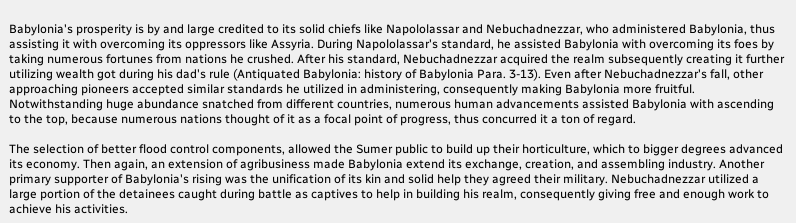Babylonia's prosperity is by and large credited to its solid chiefs like Napololassar and Nebuchadnezzar, who administered Babylonia, thus assisting it with overcoming its oppressors like Assyria. During Napololassar's standard, he assisted Babylonia with overcoming its foes by taking numerous fortunes from nations he crushed. After his standard, Nebuchadnezzar acquired the realm subsequently creating it further utilizing wealth got during his dad's rule (Antiquated Babylonia: history of Babylonia Para. 3-13). Even after Nebuchadnezzar's fall, other approaching pioneers accepted similar standards he utilized in administering, consequently making Babylonia more fruitful. Notwithstanding huge abundance snatched from different countries, numerous human advancements assisted Babylonia with ascending to the top, because numerous nations thought of it as a focal point of progress, thus concurred it a ton of regard.

The selection of better flood control components, allowed the Sumer public to build up their horticulture, which to bigger degrees advanced its economy. Then again, an extension of agribusiness made Babylonia extend its exchange, creation, and assembling industry. Another primary supporter of Babylonia's rising was the unification of its kin and solid help they agreed their military. Nebuchadnezzar utilized a large portion of the detainees caught during battle as captives to help in building his realm, consequently giving free and enough work to achieve his activities.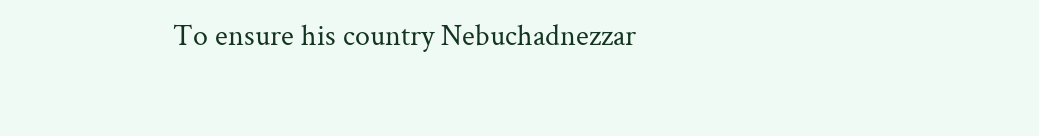To ensure his country Nebuchadnezzar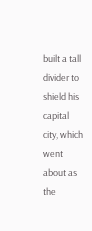built a tall divider to shield his capital city, which went about as the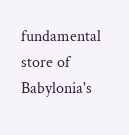fundamental store of Babylonia's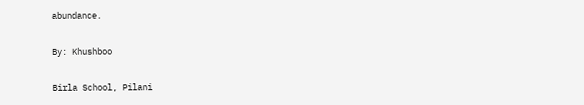abundance.

By: Khushboo

Birla School, Pilani